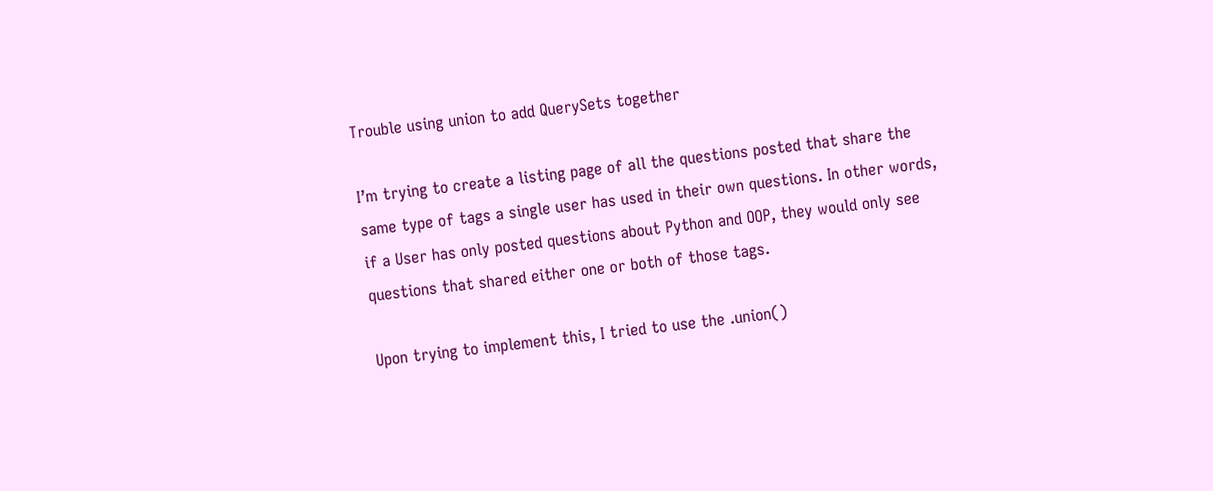Trouble using union to add QuerySets together

I’m trying to create a listing page of all the questions posted that share the same type of tags a single user has used in their own questions. In other words, if a User has only posted questions about Python and OOP, they would only see questions that shared either one or both of those tags.

Upon trying to implement this, I tried to use the .union()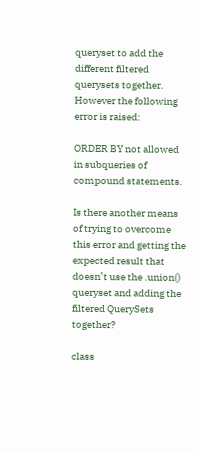queryset to add the different filtered querysets together. However the following error is raised:

ORDER BY not allowed in subqueries of compound statements.

Is there another means of trying to overcome this error and getting the expected result that doesn’t use the .union() queryset and adding the filtered QuerySets together?

class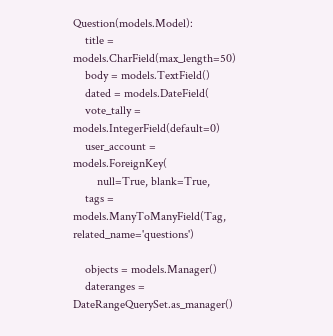Question(models.Model):
    title = models.CharField(max_length=50)
    body = models.TextField()
    dated = models.DateField(
    vote_tally = models.IntegerField(default=0)
    user_account = models.ForeignKey(
        null=True, blank=True,
    tags = models.ManyToManyField(Tag, related_name='questions')

    objects = models.Manager()
    dateranges = DateRangeQuerySet.as_manager()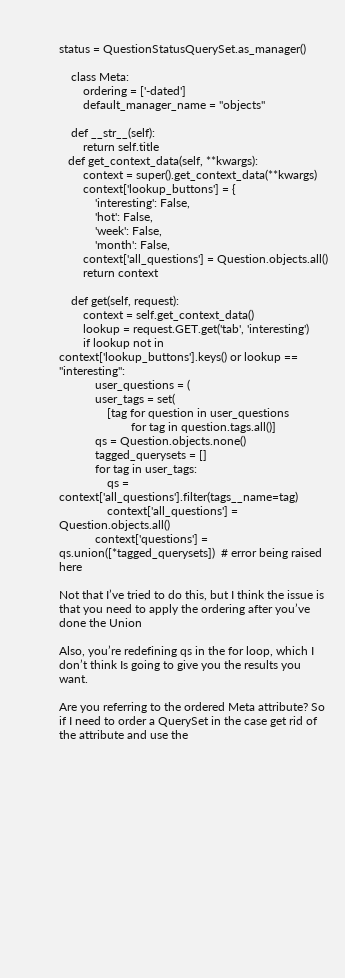status = QuestionStatusQuerySet.as_manager()

    class Meta:
        ordering = ['-dated']
        default_manager_name = "objects"

    def __str__(self):
        return self.title
   def get_context_data(self, **kwargs):
        context = super().get_context_data(**kwargs)
        context['lookup_buttons'] = {
            'interesting': False,
            'hot': False,
            'week': False,
            'month': False,
        context['all_questions'] = Question.objects.all()
        return context

    def get(self, request):
        context = self.get_context_data()
        lookup = request.GET.get('tab', 'interesting')
        if lookup not in context['lookup_buttons'].keys() or lookup == "interesting":
            user_questions = (
            user_tags = set(
                [tag for question in user_questions
                        for tag in question.tags.all()]
            qs = Question.objects.none()
            tagged_querysets = []
            for tag in user_tags:
                qs = context['all_questions'].filter(tags__name=tag)
                context['all_questions'] = Question.objects.all()
            context['questions'] = qs.union([*tagged_querysets])  # error being raised here

Not that I’ve tried to do this, but I think the issue is that you need to apply the ordering after you’ve done the Union

Also, you’re redefining qs in the for loop, which I don’t think Is going to give you the results you want.

Are you referring to the ordered Meta attribute? So if I need to order a QuerySet in the case get rid of the attribute and use the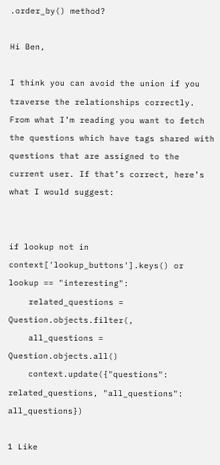.order_by() method?

Hi Ben,

I think you can avoid the union if you traverse the relationships correctly. From what I’m reading you want to fetch the questions which have tags shared with questions that are assigned to the current user. If that’s correct, here’s what I would suggest:


if lookup not in context['lookup_buttons'].keys() or lookup == "interesting":
    related_questions = Question.objects.filter(,
    all_questions = Question.objects.all()
    context.update({"questions": related_questions, "all_questions": all_questions})

1 Like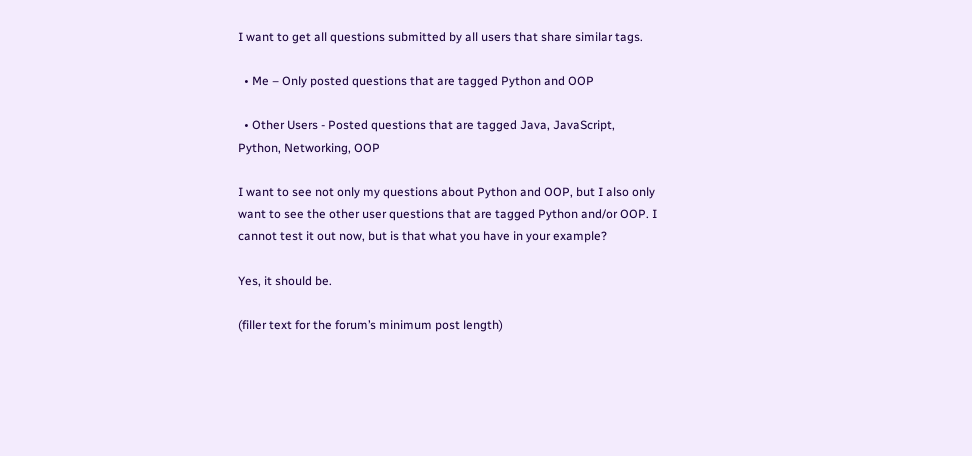I want to get all questions submitted by all users that share similar tags.

  • Me – Only posted questions that are tagged Python and OOP

  • Other Users - Posted questions that are tagged Java, JavaScript, Python, Networking, OOP

I want to see not only my questions about Python and OOP, but I also only want to see the other user questions that are tagged Python and/or OOP. I cannot test it out now, but is that what you have in your example?

Yes, it should be.

(filler text for the forum’s minimum post length)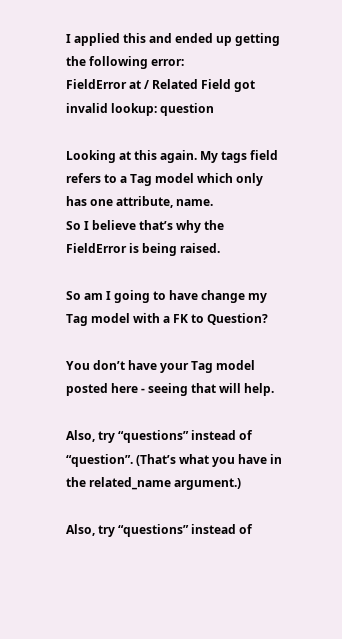I applied this and ended up getting the following error:
FieldError at / Related Field got invalid lookup: question

Looking at this again. My tags field refers to a Tag model which only has one attribute, name.
So I believe that’s why the FieldError is being raised.

So am I going to have change my Tag model with a FK to Question?

You don’t have your Tag model posted here - seeing that will help.

Also, try “questions” instead of “question”. (That’s what you have in the related_name argument.)

Also, try “questions” instead of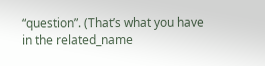“question”. (That’s what you have in the related_name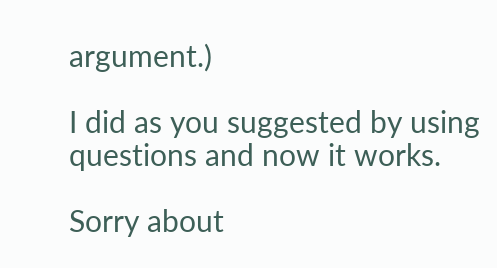argument.)

I did as you suggested by using questions and now it works.

Sorry about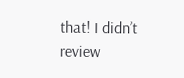that! I didn’t review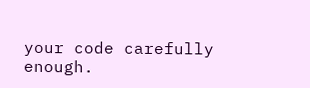your code carefully enough.